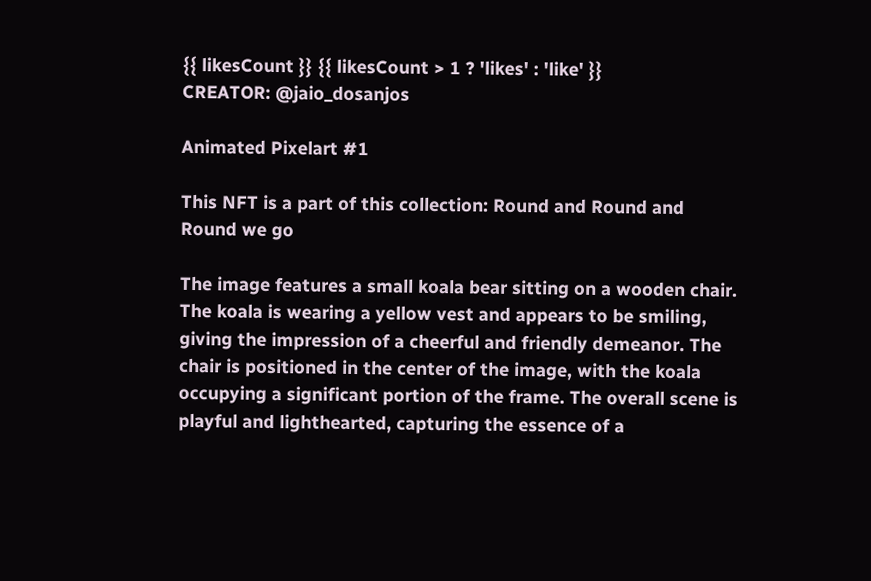{{ likesCount }} {{ likesCount > 1 ? 'likes' : 'like' }}
CREATOR: @jaio_dosanjos

Animated Pixelart #1

This NFT is a part of this collection: Round and Round and Round we go

The image features a small koala bear sitting on a wooden chair. The koala is wearing a yellow vest and appears to be smiling, giving the impression of a cheerful and friendly demeanor. The chair is positioned in the center of the image, with the koala occupying a significant portion of the frame. The overall scene is playful and lighthearted, capturing the essence of a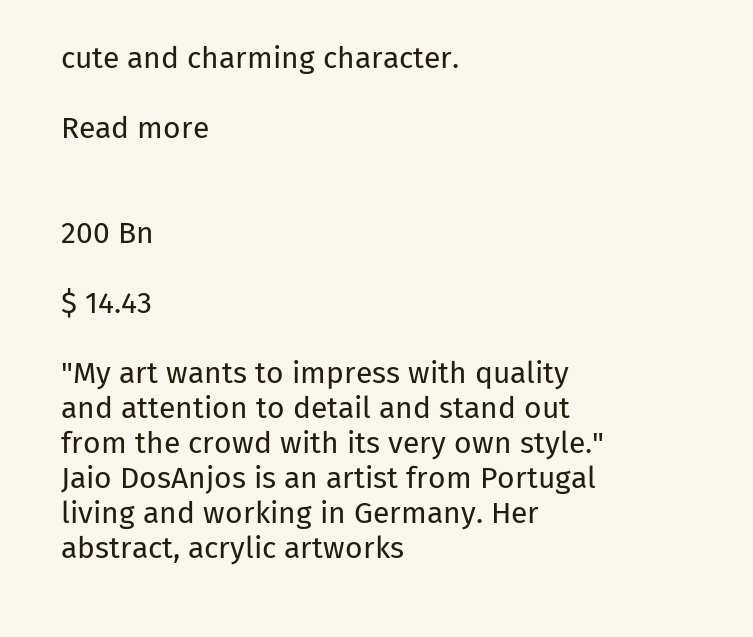cute and charming character.

Read more


200 Bn

$ 14.43

"My art wants to impress with quality and attention to detail and stand out from the crowd with its very own style." Jaio DosAnjos is an artist from Portugal living and working in Germany. Her abstract, acrylic artworks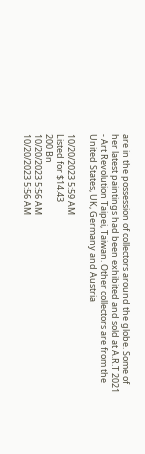are in the possession of collectors around the globe. Some of her latest paintings had been exhibited and sold at A.R.T 2021 - Art Revolution Taipei, Taiwan. Other collectors are from the United States, UK, Germany and Austria

10/20/2023 5:59 AM
Listed for $14.43
200 Bn
10/20/2023 5:56 AM
10/20/2023 5:56 AM